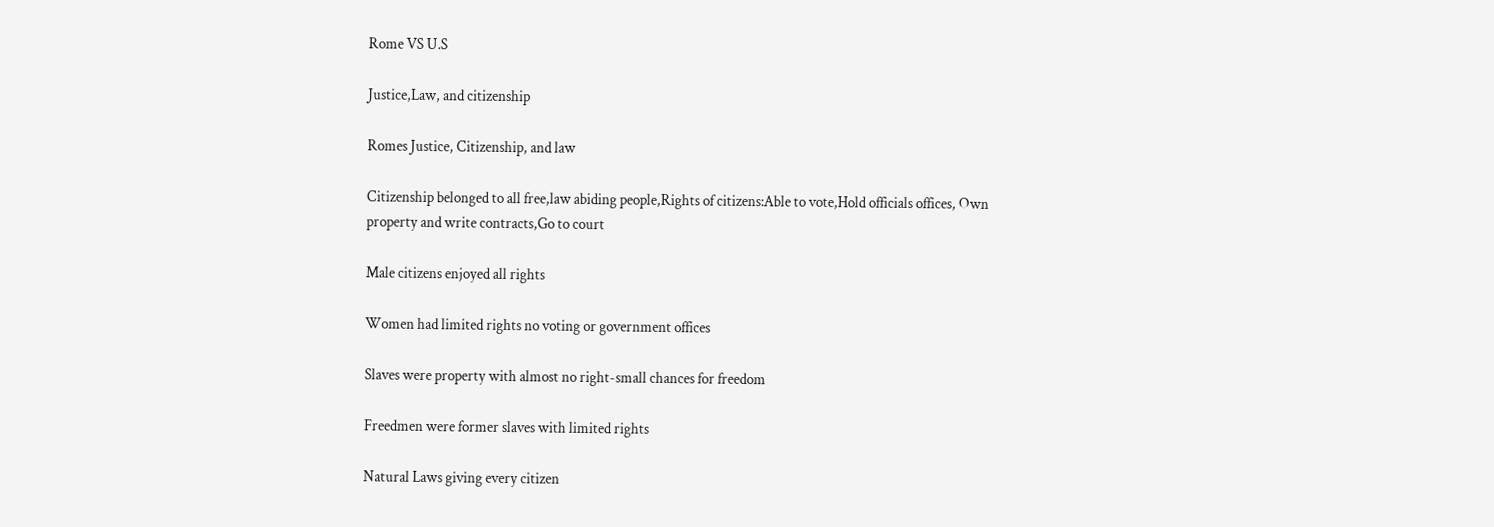Rome VS U.S

Justice,Law, and citizenship

Romes Justice, Citizenship, and law

Citizenship belonged to all free,law abiding people,Rights of citizens:Able to vote,Hold officials offices, Own property and write contracts,Go to court

Male citizens enjoyed all rights

Women had limited rights no voting or government offices

Slaves were property with almost no right-small chances for freedom

Freedmen were former slaves with limited rights

Natural Laws giving every citizen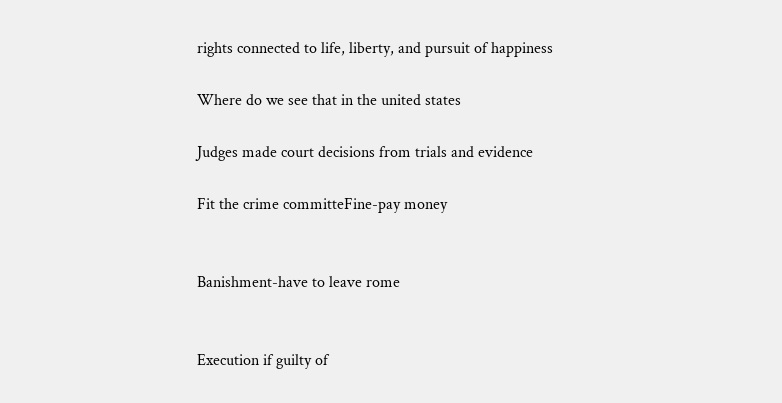rights connected to life, liberty, and pursuit of happiness

Where do we see that in the united states

Judges made court decisions from trials and evidence

Fit the crime committeFine-pay money


Banishment-have to leave rome


Execution if guilty of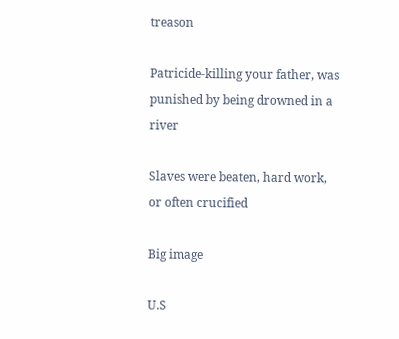treason

Patricide-killing your father, was punished by being drowned in a river

Slaves were beaten, hard work, or often crucified

Big image

U.S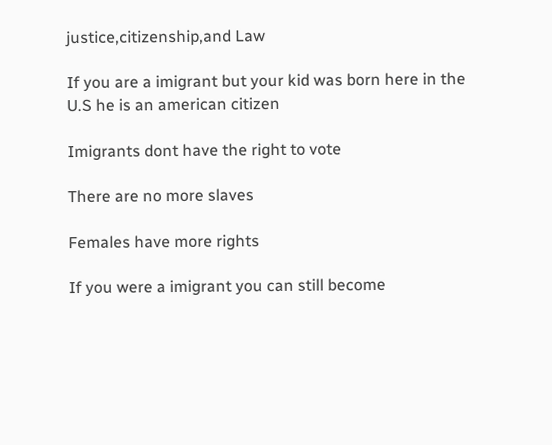justice,citizenship,and Law

If you are a imigrant but your kid was born here in the U.S he is an american citizen

Imigrants dont have the right to vote

There are no more slaves

Females have more rights

If you were a imigrant you can still become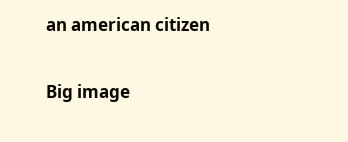an american citizen

Big image